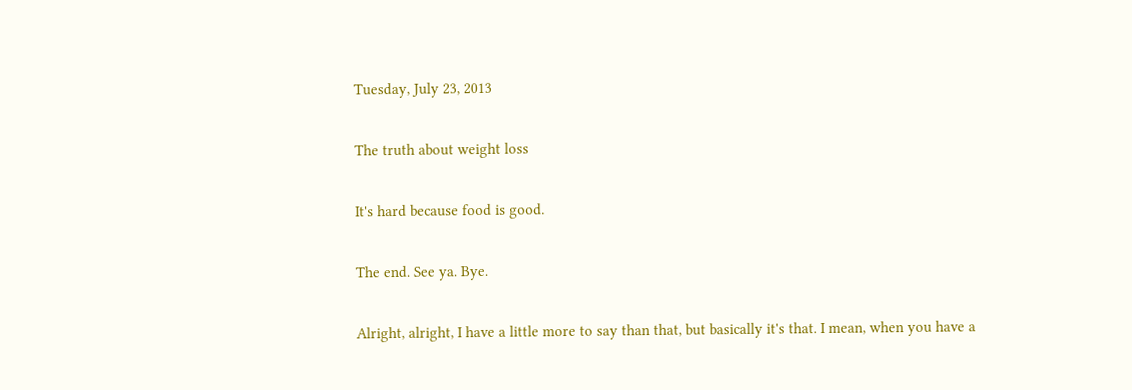Tuesday, July 23, 2013

The truth about weight loss

It's hard because food is good.

The end. See ya. Bye.

Alright, alright, I have a little more to say than that, but basically it's that. I mean, when you have a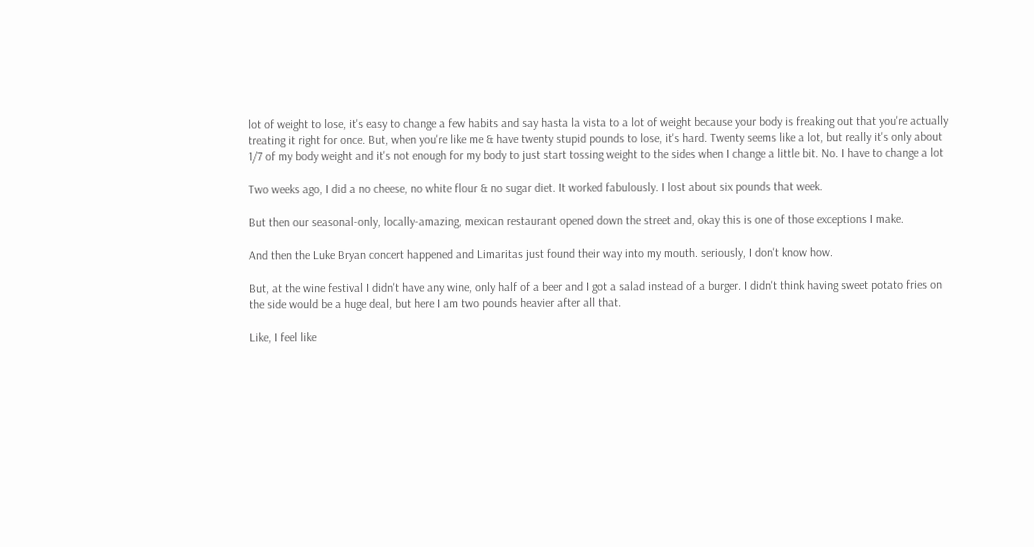lot of weight to lose, it's easy to change a few habits and say hasta la vista to a lot of weight because your body is freaking out that you're actually treating it right for once. But, when you're like me & have twenty stupid pounds to lose, it's hard. Twenty seems like a lot, but really it's only about 1/7 of my body weight and it's not enough for my body to just start tossing weight to the sides when I change a little bit. No. I have to change a lot

Two weeks ago, I did a no cheese, no white flour & no sugar diet. It worked fabulously. I lost about six pounds that week.

But then our seasonal-only, locally-amazing, mexican restaurant opened down the street and, okay this is one of those exceptions I make.

And then the Luke Bryan concert happened and Limaritas just found their way into my mouth. seriously, I don't know how.

But, at the wine festival I didn't have any wine, only half of a beer and I got a salad instead of a burger. I didn't think having sweet potato fries on the side would be a huge deal, but here I am two pounds heavier after all that.

Like, I feel like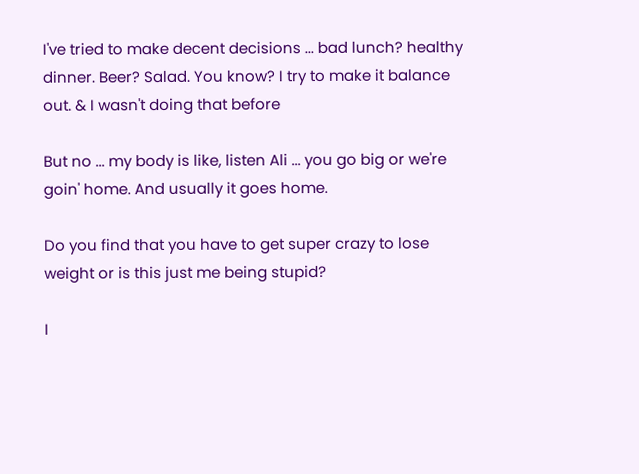I've tried to make decent decisions ... bad lunch? healthy dinner. Beer? Salad. You know? I try to make it balance out. & I wasn't doing that before

But no ... my body is like, listen Ali ... you go big or we're goin' home. And usually it goes home.

Do you find that you have to get super crazy to lose weight or is this just me being stupid?

I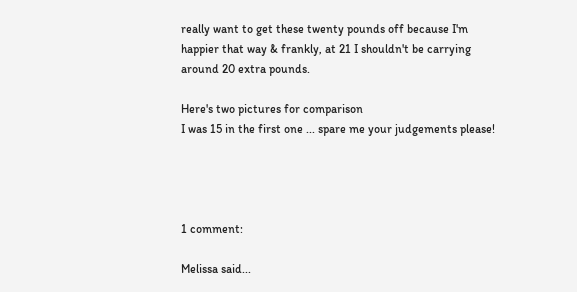really want to get these twenty pounds off because I'm happier that way & frankly, at 21 I shouldn't be carrying around 20 extra pounds.

Here's two pictures for comparison
I was 15 in the first one ... spare me your judgements please!




1 comment:

Melissa said...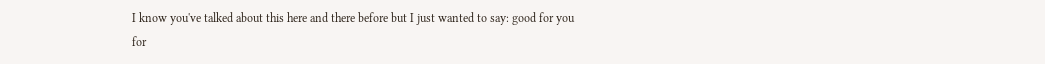I know you've talked about this here and there before but I just wanted to say: good for you for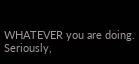WHATEVER you are doing. Seriously,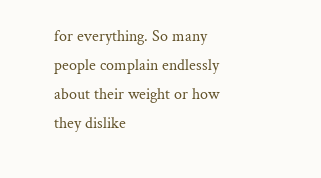for everything. So many people complain endlessly about their weight or how they dislike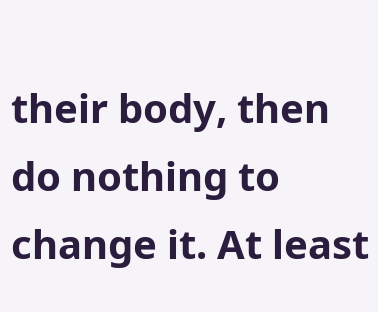their body, then do nothing to change it. At least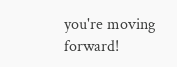you're moving forward!